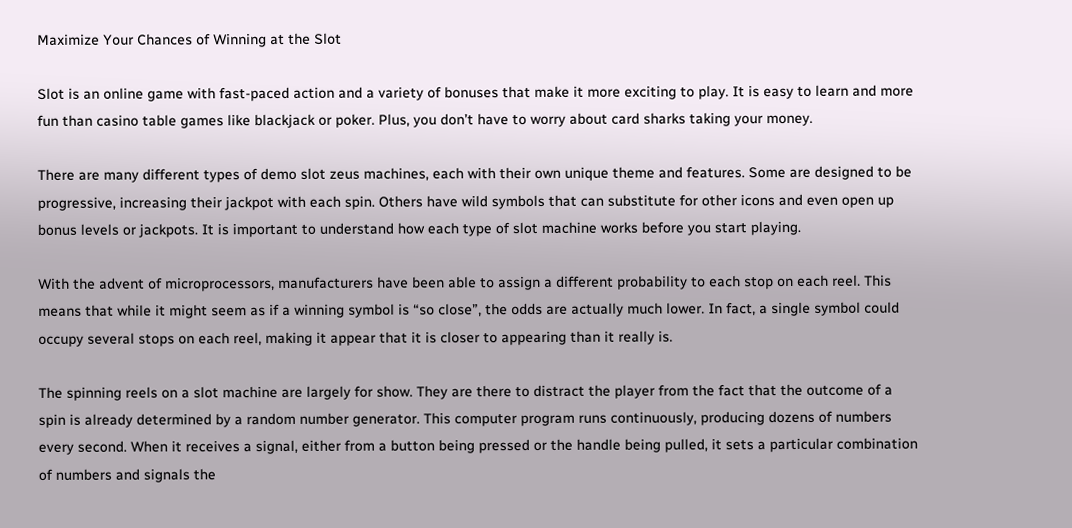Maximize Your Chances of Winning at the Slot

Slot is an online game with fast-paced action and a variety of bonuses that make it more exciting to play. It is easy to learn and more fun than casino table games like blackjack or poker. Plus, you don’t have to worry about card sharks taking your money.

There are many different types of demo slot zeus machines, each with their own unique theme and features. Some are designed to be progressive, increasing their jackpot with each spin. Others have wild symbols that can substitute for other icons and even open up bonus levels or jackpots. It is important to understand how each type of slot machine works before you start playing.

With the advent of microprocessors, manufacturers have been able to assign a different probability to each stop on each reel. This means that while it might seem as if a winning symbol is “so close”, the odds are actually much lower. In fact, a single symbol could occupy several stops on each reel, making it appear that it is closer to appearing than it really is.

The spinning reels on a slot machine are largely for show. They are there to distract the player from the fact that the outcome of a spin is already determined by a random number generator. This computer program runs continuously, producing dozens of numbers every second. When it receives a signal, either from a button being pressed or the handle being pulled, it sets a particular combination of numbers and signals the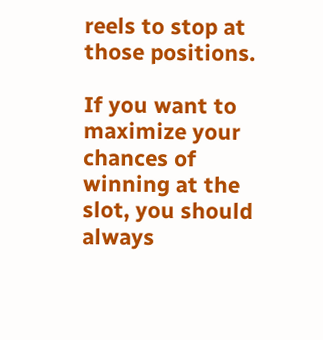reels to stop at those positions.

If you want to maximize your chances of winning at the slot, you should always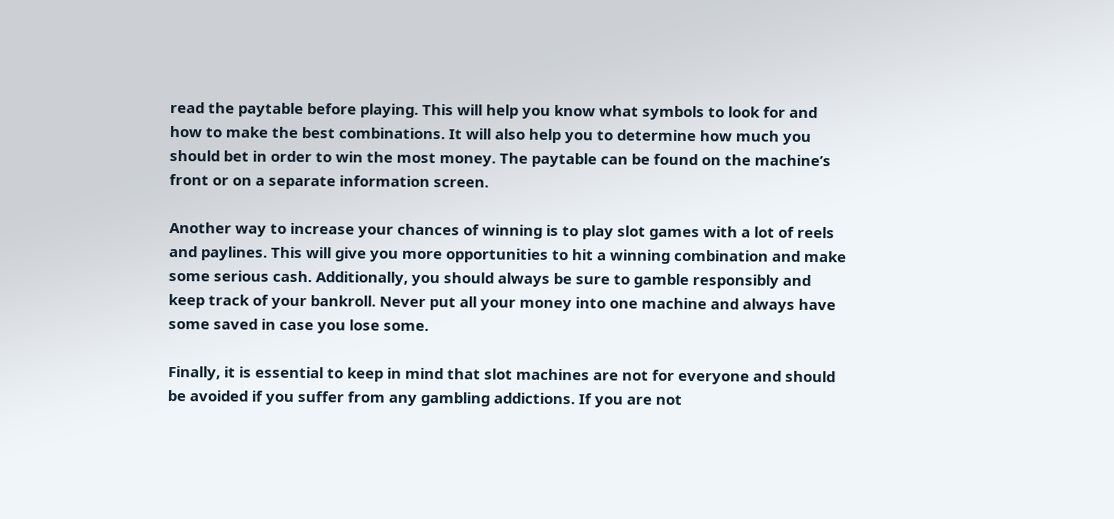read the paytable before playing. This will help you know what symbols to look for and how to make the best combinations. It will also help you to determine how much you should bet in order to win the most money. The paytable can be found on the machine’s front or on a separate information screen.

Another way to increase your chances of winning is to play slot games with a lot of reels and paylines. This will give you more opportunities to hit a winning combination and make some serious cash. Additionally, you should always be sure to gamble responsibly and keep track of your bankroll. Never put all your money into one machine and always have some saved in case you lose some.

Finally, it is essential to keep in mind that slot machines are not for everyone and should be avoided if you suffer from any gambling addictions. If you are not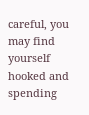careful, you may find yourself hooked and spending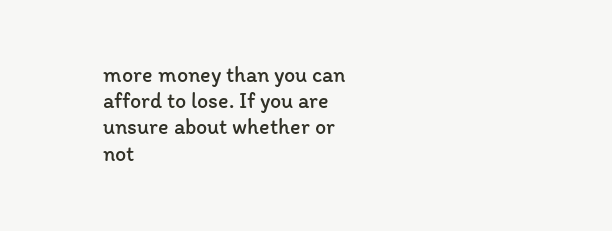more money than you can afford to lose. If you are unsure about whether or not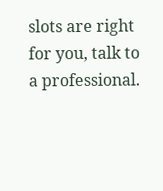slots are right for you, talk to a professional.